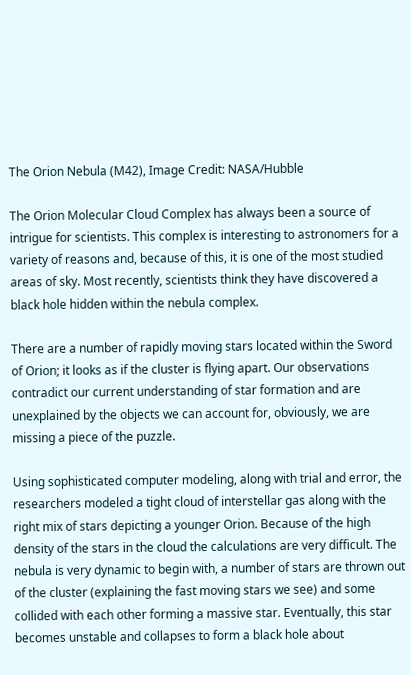The Orion Nebula (M42), Image Credit: NASA/Hubble

The Orion Molecular Cloud Complex has always been a source of intrigue for scientists. This complex is interesting to astronomers for a variety of reasons and, because of this, it is one of the most studied areas of sky. Most recently, scientists think they have discovered a black hole hidden within the nebula complex.

There are a number of rapidly moving stars located within the Sword of Orion; it looks as if the cluster is flying apart. Our observations contradict our current understanding of star formation and are unexplained by the objects we can account for, obviously, we are missing a piece of the puzzle.

Using sophisticated computer modeling, along with trial and error, the researchers modeled a tight cloud of interstellar gas along with the right mix of stars depicting a younger Orion. Because of the high density of the stars in the cloud the calculations are very difficult. The nebula is very dynamic to begin with, a number of stars are thrown out of the cluster (explaining the fast moving stars we see) and some collided with each other forming a massive star. Eventually, this star becomes unstable and collapses to form a black hole about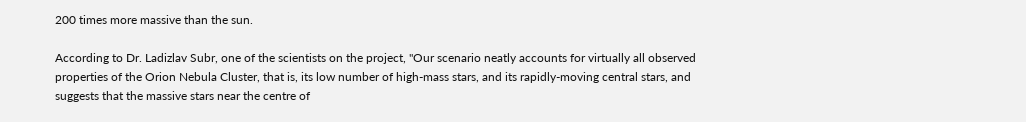200 times more massive than the sun.

According to Dr. Ladizlav Subr, one of the scientists on the project, "Our scenario neatly accounts for virtually all observed properties of the Orion Nebula Cluster, that is, its low number of high-mass stars, and its rapidly-moving central stars, and suggests that the massive stars near the centre of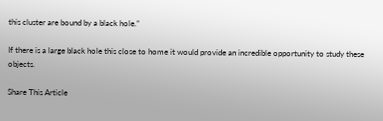this cluster are bound by a black hole.”

If there is a large black hole this close to home it would provide an incredible opportunity to study these objects.

Share This Article